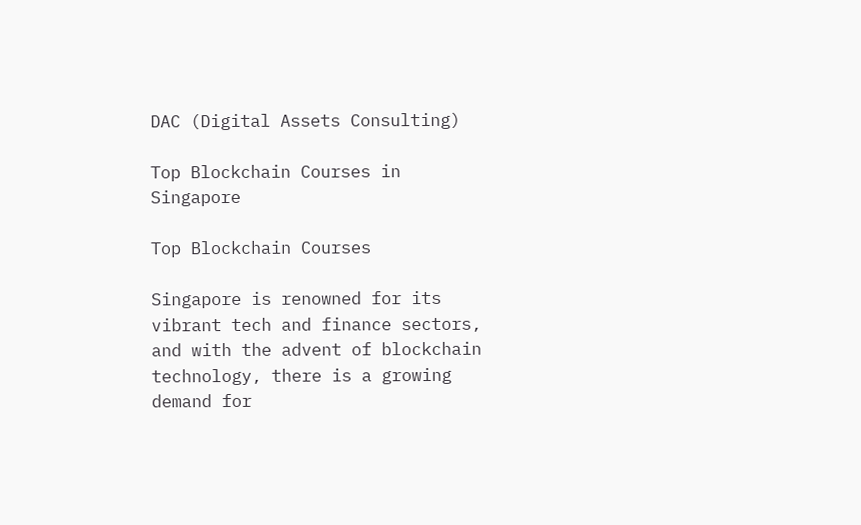DAC (Digital Assets Consulting)

Top Blockchain Courses in Singapore

Top Blockchain Courses

Singapore is renowned for its vibrant tech and finance sectors, and with the advent of blockchain technology, there is a growing demand for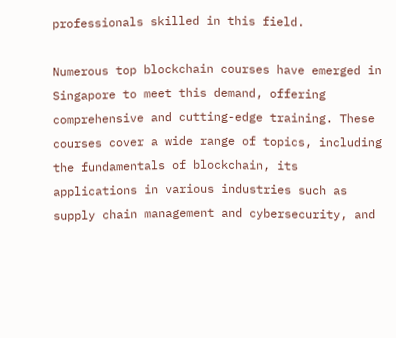professionals skilled in this field.

Numerous top blockchain courses have emerged in Singapore to meet this demand, offering comprehensive and cutting-edge training. These courses cover a wide range of topics, including the fundamentals of blockchain, its applications in various industries such as supply chain management and cybersecurity, and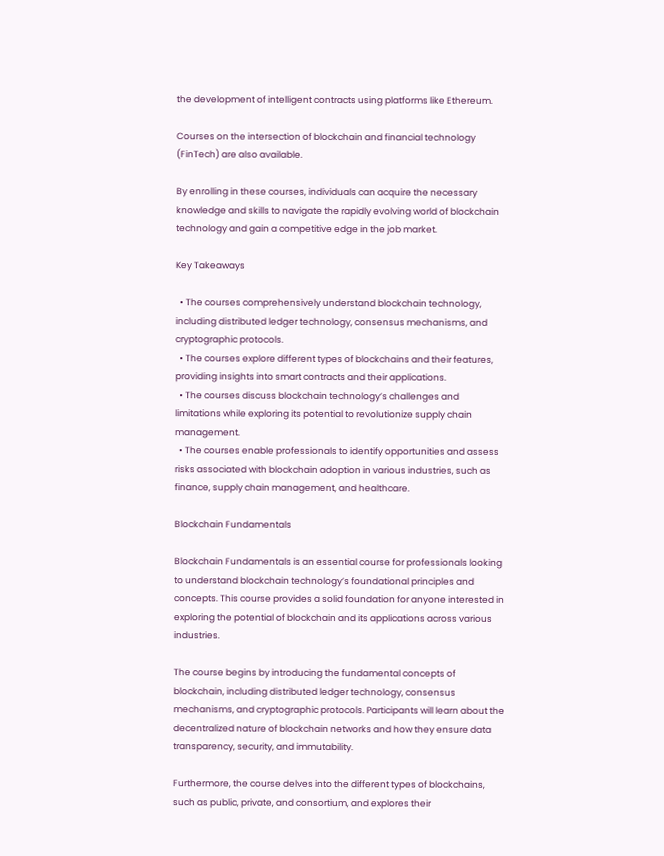the development of intelligent contracts using platforms like Ethereum.

Courses on the intersection of blockchain and financial technology (FinTech) are also available.

By enrolling in these courses, individuals can acquire the necessary knowledge and skills to navigate the rapidly evolving world of blockchain technology and gain a competitive edge in the job market.

Key Takeaways

  • The courses comprehensively understand blockchain technology, including distributed ledger technology, consensus mechanisms, and cryptographic protocols.
  • The courses explore different types of blockchains and their features, providing insights into smart contracts and their applications.
  • The courses discuss blockchain technology’s challenges and limitations while exploring its potential to revolutionize supply chain management.
  • The courses enable professionals to identify opportunities and assess risks associated with blockchain adoption in various industries, such as finance, supply chain management, and healthcare.

Blockchain Fundamentals

Blockchain Fundamentals is an essential course for professionals looking to understand blockchain technology’s foundational principles and concepts. This course provides a solid foundation for anyone interested in exploring the potential of blockchain and its applications across various industries.

The course begins by introducing the fundamental concepts of blockchain, including distributed ledger technology, consensus mechanisms, and cryptographic protocols. Participants will learn about the decentralized nature of blockchain networks and how they ensure data transparency, security, and immutability.

Furthermore, the course delves into the different types of blockchains, such as public, private, and consortium, and explores their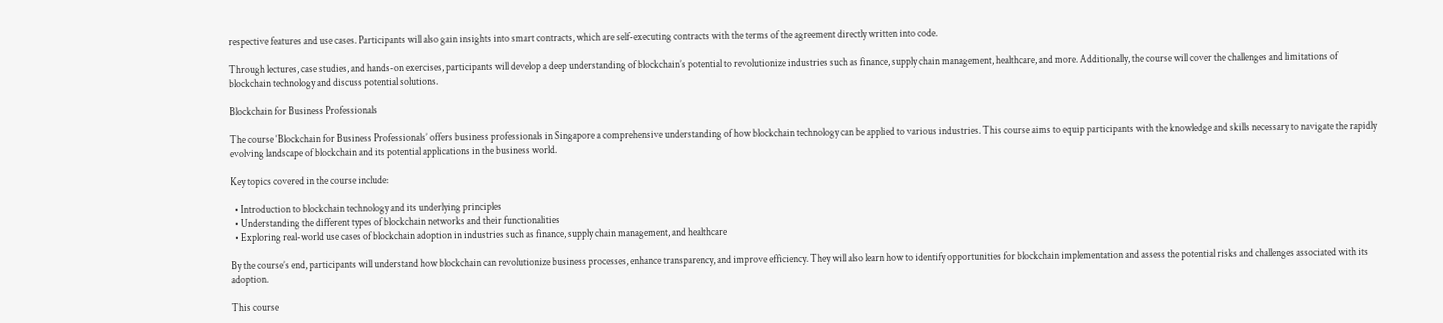respective features and use cases. Participants will also gain insights into smart contracts, which are self-executing contracts with the terms of the agreement directly written into code.

Through lectures, case studies, and hands-on exercises, participants will develop a deep understanding of blockchain’s potential to revolutionize industries such as finance, supply chain management, healthcare, and more. Additionally, the course will cover the challenges and limitations of blockchain technology and discuss potential solutions.

Blockchain for Business Professionals

The course ‘Blockchain for Business Professionals’ offers business professionals in Singapore a comprehensive understanding of how blockchain technology can be applied to various industries. This course aims to equip participants with the knowledge and skills necessary to navigate the rapidly evolving landscape of blockchain and its potential applications in the business world.

Key topics covered in the course include:

  • Introduction to blockchain technology and its underlying principles
  • Understanding the different types of blockchain networks and their functionalities
  • Exploring real-world use cases of blockchain adoption in industries such as finance, supply chain management, and healthcare

By the course’s end, participants will understand how blockchain can revolutionize business processes, enhance transparency, and improve efficiency. They will also learn how to identify opportunities for blockchain implementation and assess the potential risks and challenges associated with its adoption.

This course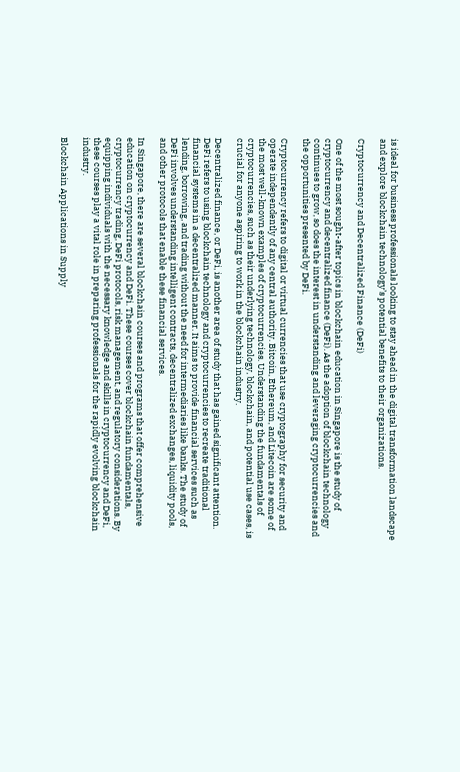is ideal for business professionals looking to stay ahead in the digital transformation landscape and explore blockchain technology’s potential benefits to their organizations.

Cryptocurrency and Decentralized Finance (DeFi)

One of the most sought-after topics in blockchain education in Singapore is the study of cryptocurrency and decentralized finance (DeFi). As the adoption of blockchain technology continues to grow, so does the interest in understanding and leveraging cryptocurrencies and the opportunities presented by DeFi.

Cryptocurrency refers to digital or virtual currencies that use cryptography for security and operate independently of any central authority. Bitcoin, Ethereum, and Litecoin are some of the most well-known examples of cryptocurrencies. Understanding the fundamentals of cryptocurrencies, such as their underlying technology, blockchain, and potential use cases, is crucial for anyone aspiring to work in the blockchain industry.

Decentralized finance, or DeFi, is another area of study that has gained significant attention. DeFi refers to using blockchain technology and cryptocurrencies to recreate traditional financial systems in a decentralized manner. It aims to provide financial services such as lending, borrowing, and trading without the need for intermediaries like banks. The study of DeFi involves understanding intelligent contracts, decentralized exchanges, liquidity pools, and other protocols that enable these financial services.

In Singapore, there are several blockchain courses and programs that offer comprehensive education on cryptocurrency and DeFi. These courses cover blockchain fundamentals, cryptocurrency trading, DeFi protocols, risk management, and regulatory considerations. By equipping individuals with the necessary knowledge and skills in cryptocurrency and DeFi, these courses play a vital role in preparing professionals for the rapidly evolving blockchain industry.

Blockchain Applications in Supply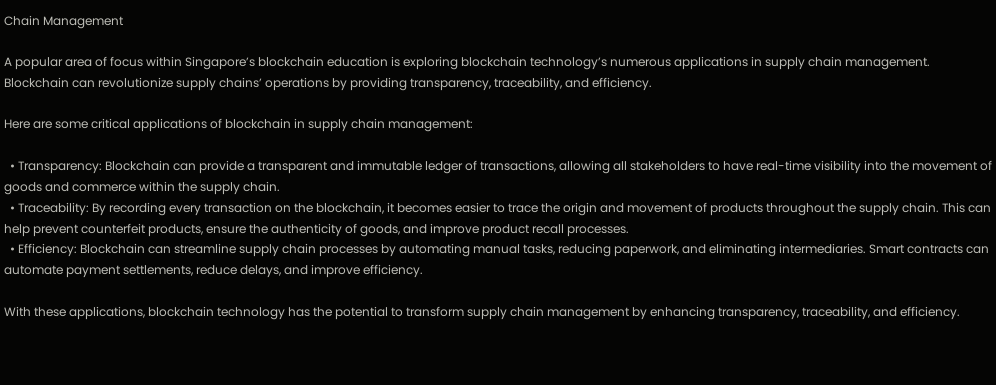Chain Management

A popular area of focus within Singapore’s blockchain education is exploring blockchain technology’s numerous applications in supply chain management. Blockchain can revolutionize supply chains’ operations by providing transparency, traceability, and efficiency.

Here are some critical applications of blockchain in supply chain management:

  • Transparency: Blockchain can provide a transparent and immutable ledger of transactions, allowing all stakeholders to have real-time visibility into the movement of goods and commerce within the supply chain.
  • Traceability: By recording every transaction on the blockchain, it becomes easier to trace the origin and movement of products throughout the supply chain. This can help prevent counterfeit products, ensure the authenticity of goods, and improve product recall processes.
  • Efficiency: Blockchain can streamline supply chain processes by automating manual tasks, reducing paperwork, and eliminating intermediaries. Smart contracts can automate payment settlements, reduce delays, and improve efficiency.

With these applications, blockchain technology has the potential to transform supply chain management by enhancing transparency, traceability, and efficiency.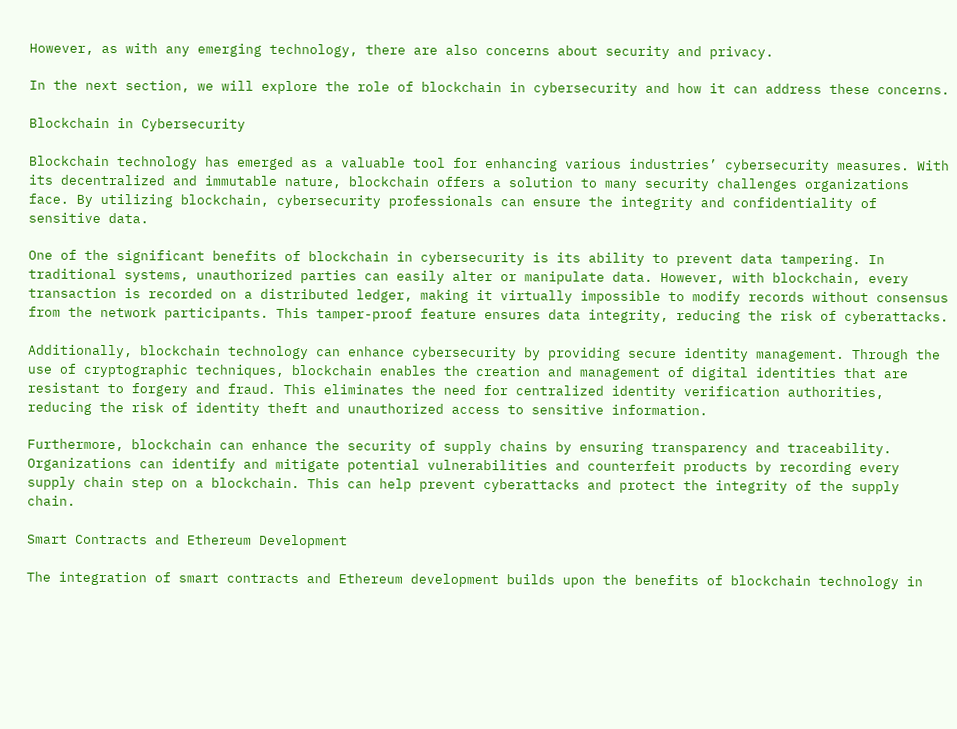However, as with any emerging technology, there are also concerns about security and privacy.

In the next section, we will explore the role of blockchain in cybersecurity and how it can address these concerns.

Blockchain in Cybersecurity

Blockchain technology has emerged as a valuable tool for enhancing various industries’ cybersecurity measures. With its decentralized and immutable nature, blockchain offers a solution to many security challenges organizations face. By utilizing blockchain, cybersecurity professionals can ensure the integrity and confidentiality of sensitive data.

One of the significant benefits of blockchain in cybersecurity is its ability to prevent data tampering. In traditional systems, unauthorized parties can easily alter or manipulate data. However, with blockchain, every transaction is recorded on a distributed ledger, making it virtually impossible to modify records without consensus from the network participants. This tamper-proof feature ensures data integrity, reducing the risk of cyberattacks.

Additionally, blockchain technology can enhance cybersecurity by providing secure identity management. Through the use of cryptographic techniques, blockchain enables the creation and management of digital identities that are resistant to forgery and fraud. This eliminates the need for centralized identity verification authorities, reducing the risk of identity theft and unauthorized access to sensitive information.

Furthermore, blockchain can enhance the security of supply chains by ensuring transparency and traceability. Organizations can identify and mitigate potential vulnerabilities and counterfeit products by recording every supply chain step on a blockchain. This can help prevent cyberattacks and protect the integrity of the supply chain.

Smart Contracts and Ethereum Development

The integration of smart contracts and Ethereum development builds upon the benefits of blockchain technology in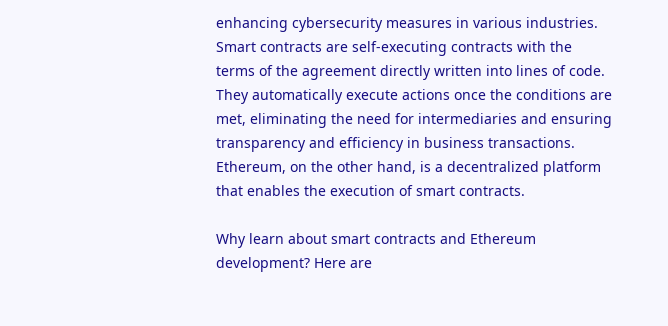enhancing cybersecurity measures in various industries. Smart contracts are self-executing contracts with the terms of the agreement directly written into lines of code. They automatically execute actions once the conditions are met, eliminating the need for intermediaries and ensuring transparency and efficiency in business transactions. Ethereum, on the other hand, is a decentralized platform that enables the execution of smart contracts.

Why learn about smart contracts and Ethereum development? Here are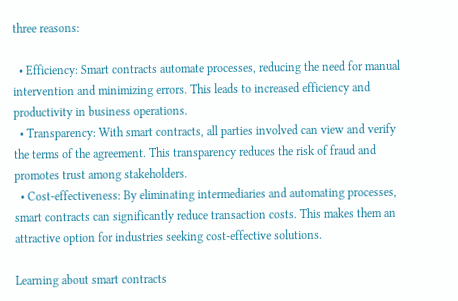three reasons:

  • Efficiency: Smart contracts automate processes, reducing the need for manual intervention and minimizing errors. This leads to increased efficiency and productivity in business operations.
  • Transparency: With smart contracts, all parties involved can view and verify the terms of the agreement. This transparency reduces the risk of fraud and promotes trust among stakeholders.
  • Cost-effectiveness: By eliminating intermediaries and automating processes, smart contracts can significantly reduce transaction costs. This makes them an attractive option for industries seeking cost-effective solutions.

Learning about smart contracts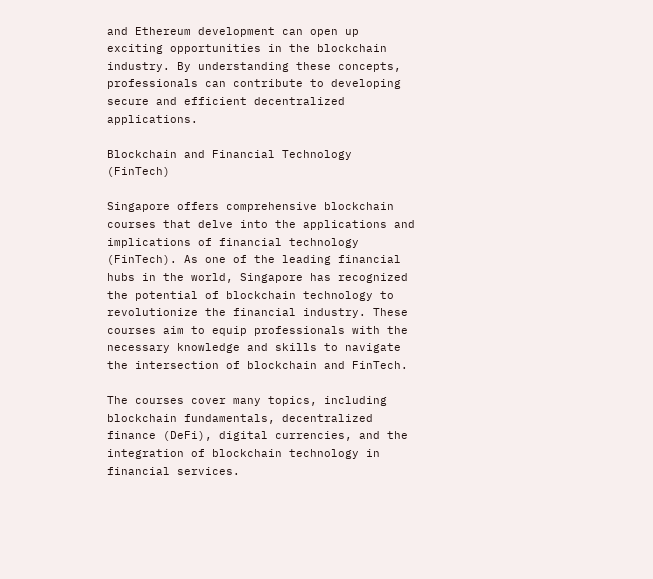and Ethereum development can open up exciting opportunities in the blockchain industry. By understanding these concepts, professionals can contribute to developing secure and efficient decentralized applications.

Blockchain and Financial Technology (FinTech)

Singapore offers comprehensive blockchain courses that delve into the applications and implications of financial technology (FinTech). As one of the leading financial hubs in the world, Singapore has recognized the potential of blockchain technology to revolutionize the financial industry. These courses aim to equip professionals with the necessary knowledge and skills to navigate the intersection of blockchain and FinTech.

The courses cover many topics, including blockchain fundamentals, decentralized finance (DeFi), digital currencies, and the integration of blockchain technology in financial services.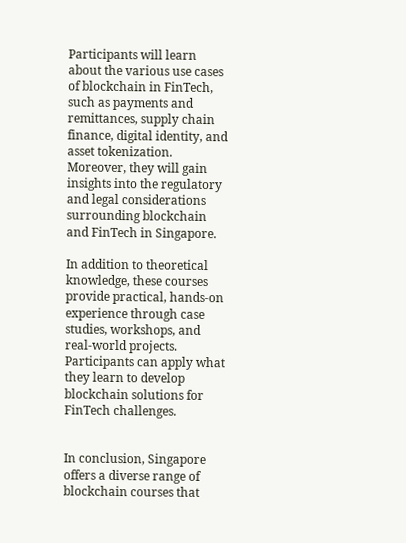Participants will learn about the various use cases of blockchain in FinTech, such as payments and remittances, supply chain finance, digital identity, and asset tokenization. Moreover, they will gain insights into the regulatory and legal considerations surrounding blockchain and FinTech in Singapore.

In addition to theoretical knowledge, these courses provide practical, hands-on experience through case studies, workshops, and real-world projects. Participants can apply what they learn to develop blockchain solutions for FinTech challenges.


In conclusion, Singapore offers a diverse range of blockchain courses that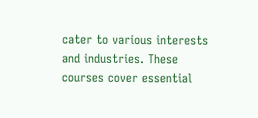cater to various interests and industries. These courses cover essential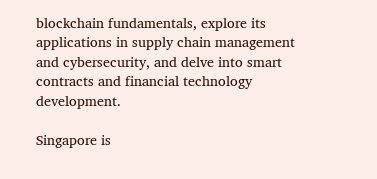blockchain fundamentals, explore its applications in supply chain management and cybersecurity, and delve into smart contracts and financial technology development.

Singapore is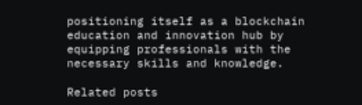positioning itself as a blockchain education and innovation hub by equipping professionals with the necessary skills and knowledge.

Related posts